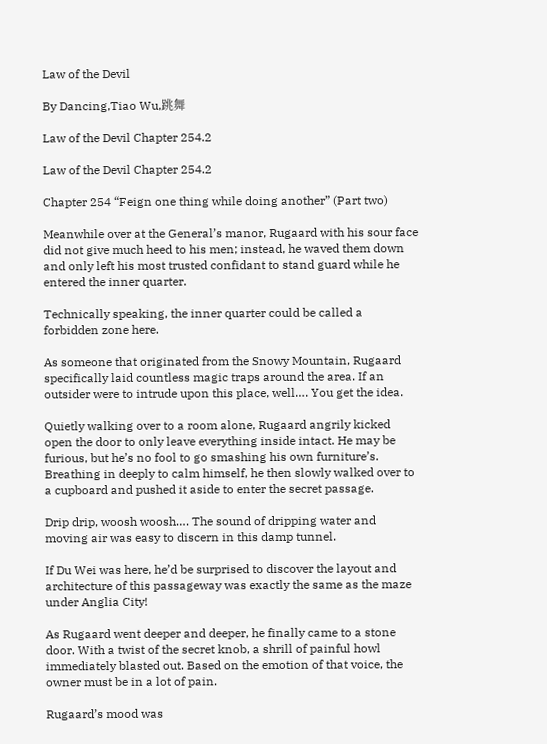Law of the Devil

By Dancing,Tiao Wu,跳舞

Law of the Devil Chapter 254.2

Law of the Devil Chapter 254.2

Chapter 254 “Feign one thing while doing another” (Part two)

Meanwhile over at the General’s manor, Rugaard with his sour face did not give much heed to his men; instead, he waved them down and only left his most trusted confidant to stand guard while he entered the inner quarter.

Technically speaking, the inner quarter could be called a forbidden zone here.

As someone that originated from the Snowy Mountain, Rugaard specifically laid countless magic traps around the area. If an outsider were to intrude upon this place, well…. You get the idea.

Quietly walking over to a room alone, Rugaard angrily kicked open the door to only leave everything inside intact. He may be furious, but he’s no fool to go smashing his own furniture’s. Breathing in deeply to calm himself, he then slowly walked over to a cupboard and pushed it aside to enter the secret passage.

Drip drip, woosh woosh…. The sound of dripping water and moving air was easy to discern in this damp tunnel.

If Du Wei was here, he’d be surprised to discover the layout and architecture of this passageway was exactly the same as the maze under Anglia City!

As Rugaard went deeper and deeper, he finally came to a stone door. With a twist of the secret knob, a shrill of painful howl immediately blasted out. Based on the emotion of that voice, the owner must be in a lot of pain.

Rugaard’s mood was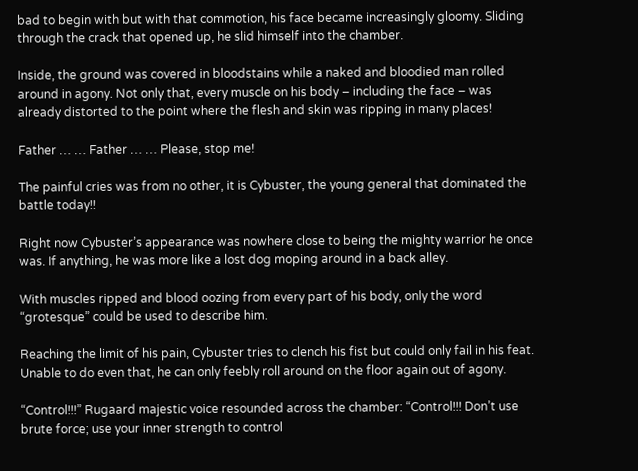bad to begin with but with that commotion, his face became increasingly gloomy. Sliding through the crack that opened up, he slid himself into the chamber.

Inside, the ground was covered in bloodstains while a naked and bloodied man rolled around in agony. Not only that, every muscle on his body – including the face – was already distorted to the point where the flesh and skin was ripping in many places!

Father … … Father … … Please, stop me!

The painful cries was from no other, it is Cybuster, the young general that dominated the battle today!!

Right now Cybuster’s appearance was nowhere close to being the mighty warrior he once was. If anything, he was more like a lost dog moping around in a back alley.

With muscles ripped and blood oozing from every part of his body, only the word “grotesque” could be used to describe him.

Reaching the limit of his pain, Cybuster tries to clench his fist but could only fail in his feat. Unable to do even that, he can only feebly roll around on the floor again out of agony.

“Control!!!” Rugaard majestic voice resounded across the chamber: “Control!!! Don’t use brute force; use your inner strength to control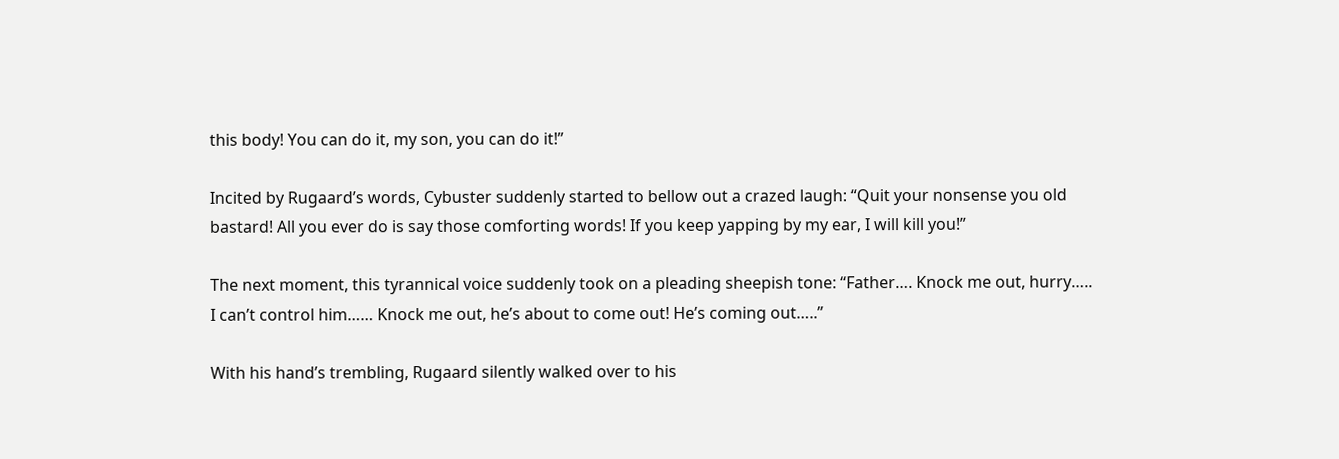this body! You can do it, my son, you can do it!”

Incited by Rugaard’s words, Cybuster suddenly started to bellow out a crazed laugh: “Quit your nonsense you old bastard! All you ever do is say those comforting words! If you keep yapping by my ear, I will kill you!”

The next moment, this tyrannical voice suddenly took on a pleading sheepish tone: “Father…. Knock me out, hurry….. I can’t control him…… Knock me out, he’s about to come out! He’s coming out…..”

With his hand’s trembling, Rugaard silently walked over to his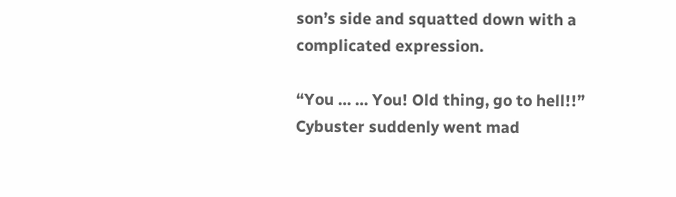son’s side and squatted down with a complicated expression.

“You … … You! Old thing, go to hell!!” Cybuster suddenly went mad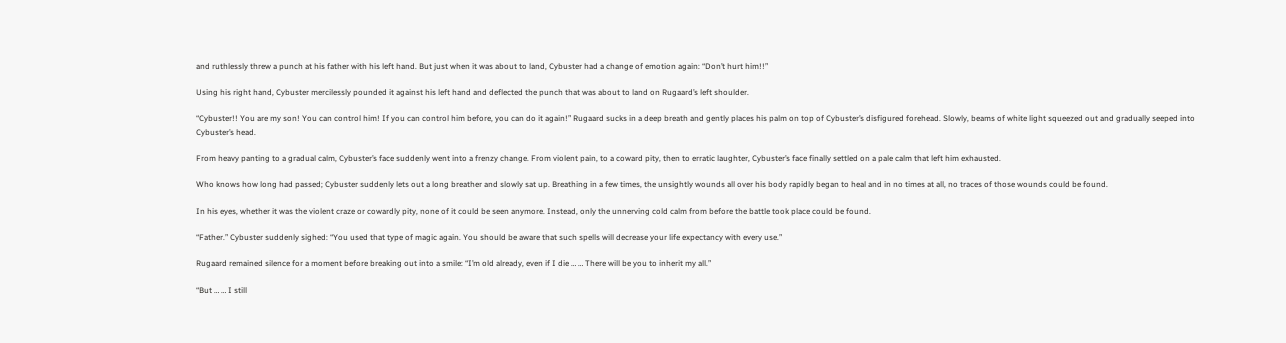and ruthlessly threw a punch at his father with his left hand. But just when it was about to land, Cybuster had a change of emotion again: “Don’t hurt him!!”

Using his right hand, Cybuster mercilessly pounded it against his left hand and deflected the punch that was about to land on Rugaard’s left shoulder.

“Cybuster!! You are my son! You can control him! If you can control him before, you can do it again!” Rugaard sucks in a deep breath and gently places his palm on top of Cybuster’s disfigured forehead. Slowly, beams of white light squeezed out and gradually seeped into Cybuster’s head.

From heavy panting to a gradual calm, Cybuster’s face suddenly went into a frenzy change. From violent pain, to a coward pity, then to erratic laughter, Cybuster’s face finally settled on a pale calm that left him exhausted.

Who knows how long had passed; Cybuster suddenly lets out a long breather and slowly sat up. Breathing in a few times, the unsightly wounds all over his body rapidly began to heal and in no times at all, no traces of those wounds could be found.

In his eyes, whether it was the violent craze or cowardly pity, none of it could be seen anymore. Instead, only the unnerving cold calm from before the battle took place could be found.

“Father.” Cybuster suddenly sighed: “You used that type of magic again. You should be aware that such spells will decrease your life expectancy with every use.”

Rugaard remained silence for a moment before breaking out into a smile: “I’m old already, even if I die … … There will be you to inherit my all.”

“But … … I still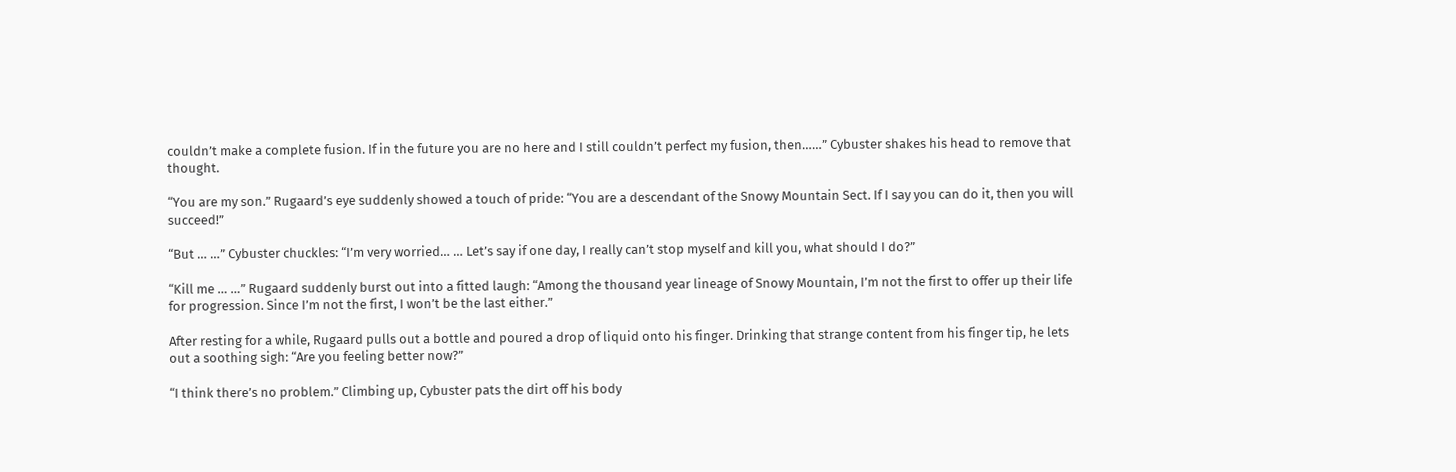couldn’t make a complete fusion. If in the future you are no here and I still couldn’t perfect my fusion, then……” Cybuster shakes his head to remove that thought.

“You are my son.” Rugaard’s eye suddenly showed a touch of pride: “You are a descendant of the Snowy Mountain Sect. If I say you can do it, then you will succeed!”

“But … …” Cybuster chuckles: “I’m very worried… … Let’s say if one day, I really can’t stop myself and kill you, what should I do?”

“Kill me … …” Rugaard suddenly burst out into a fitted laugh: “Among the thousand year lineage of Snowy Mountain, I’m not the first to offer up their life for progression. Since I’m not the first, I won’t be the last either.”

After resting for a while, Rugaard pulls out a bottle and poured a drop of liquid onto his finger. Drinking that strange content from his finger tip, he lets out a soothing sigh: “Are you feeling better now?”

“I think there’s no problem.” Climbing up, Cybuster pats the dirt off his body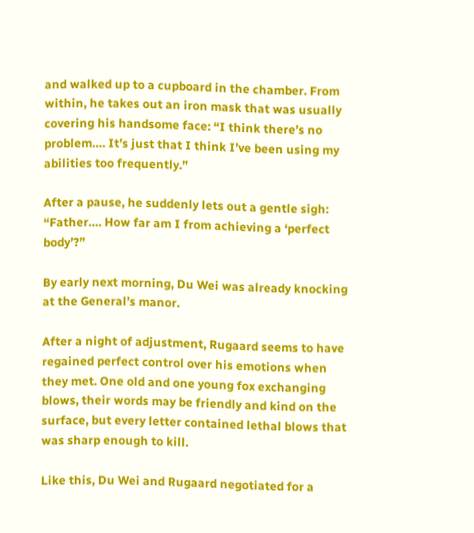and walked up to a cupboard in the chamber. From within, he takes out an iron mask that was usually covering his handsome face: “I think there’s no problem…. It’s just that I think I’ve been using my abilities too frequently.”

After a pause, he suddenly lets out a gentle sigh: “Father…. How far am I from achieving a ‘perfect body’?”

By early next morning, Du Wei was already knocking at the General’s manor.

After a night of adjustment, Rugaard seems to have regained perfect control over his emotions when they met. One old and one young fox exchanging blows, their words may be friendly and kind on the surface, but every letter contained lethal blows that was sharp enough to kill.

Like this, Du Wei and Rugaard negotiated for a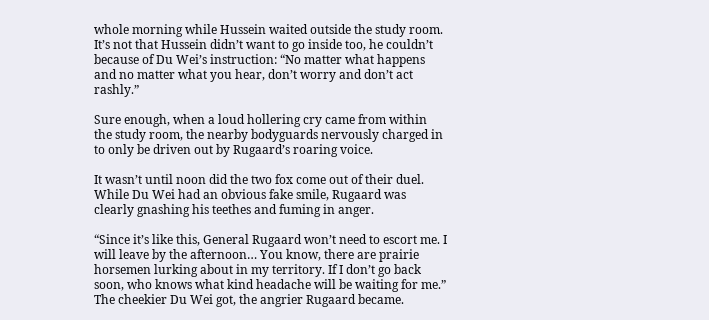whole morning while Hussein waited outside the study room. It’s not that Hussein didn’t want to go inside too, he couldn’t because of Du Wei’s instruction: “No matter what happens and no matter what you hear, don’t worry and don’t act rashly.”

Sure enough, when a loud hollering cry came from within the study room, the nearby bodyguards nervously charged in to only be driven out by Rugaard’s roaring voice.

It wasn’t until noon did the two fox come out of their duel. While Du Wei had an obvious fake smile, Rugaard was clearly gnashing his teethes and fuming in anger.

“Since it’s like this, General Rugaard won’t need to escort me. I will leave by the afternoon… You know, there are prairie horsemen lurking about in my territory. If I don’t go back soon, who knows what kind headache will be waiting for me.” The cheekier Du Wei got, the angrier Rugaard became.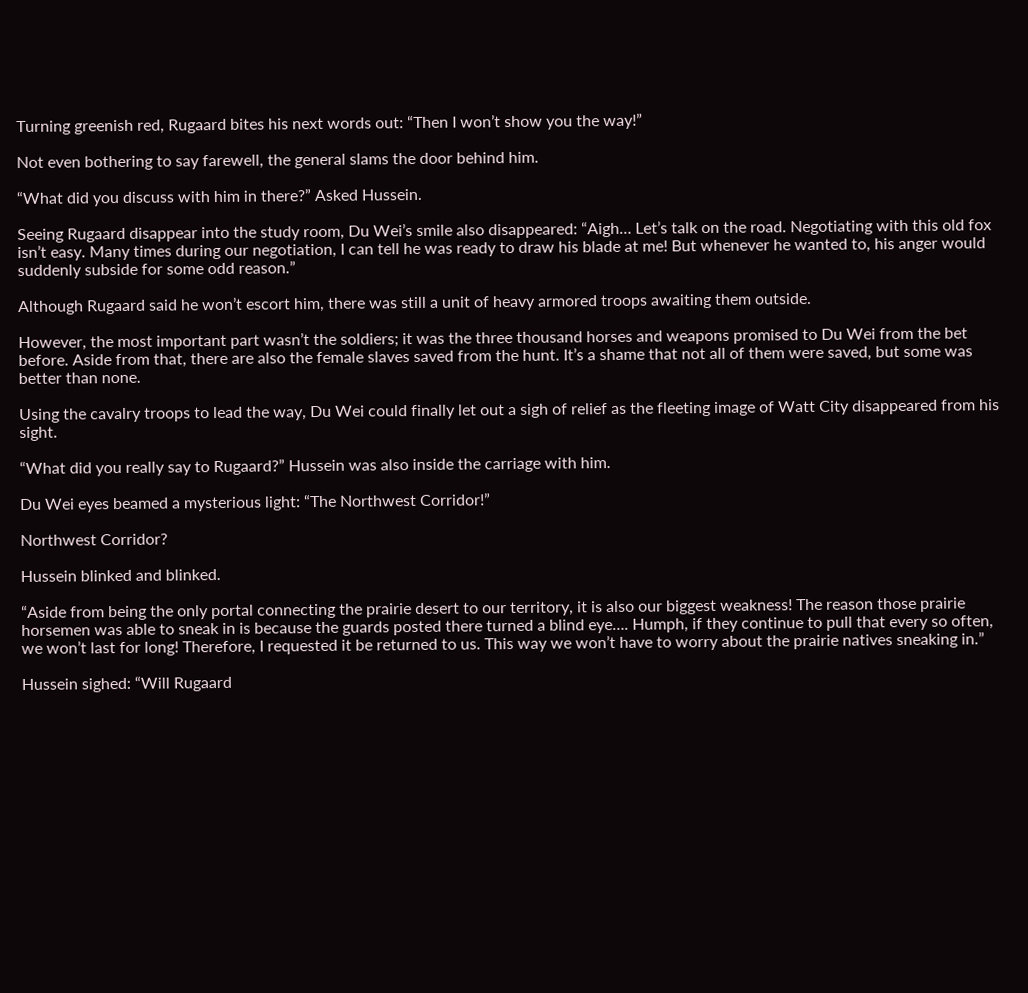Turning greenish red, Rugaard bites his next words out: “Then I won’t show you the way!”

Not even bothering to say farewell, the general slams the door behind him.

“What did you discuss with him in there?” Asked Hussein.

Seeing Rugaard disappear into the study room, Du Wei’s smile also disappeared: “Aigh… Let’s talk on the road. Negotiating with this old fox isn’t easy. Many times during our negotiation, I can tell he was ready to draw his blade at me! But whenever he wanted to, his anger would suddenly subside for some odd reason.”

Although Rugaard said he won’t escort him, there was still a unit of heavy armored troops awaiting them outside.

However, the most important part wasn’t the soldiers; it was the three thousand horses and weapons promised to Du Wei from the bet before. Aside from that, there are also the female slaves saved from the hunt. It’s a shame that not all of them were saved, but some was better than none.

Using the cavalry troops to lead the way, Du Wei could finally let out a sigh of relief as the fleeting image of Watt City disappeared from his sight.

“What did you really say to Rugaard?” Hussein was also inside the carriage with him.

Du Wei eyes beamed a mysterious light: “The Northwest Corridor!”

Northwest Corridor?

Hussein blinked and blinked.

“Aside from being the only portal connecting the prairie desert to our territory, it is also our biggest weakness! The reason those prairie horsemen was able to sneak in is because the guards posted there turned a blind eye…. Humph, if they continue to pull that every so often, we won’t last for long! Therefore, I requested it be returned to us. This way we won’t have to worry about the prairie natives sneaking in.”

Hussein sighed: “Will Rugaard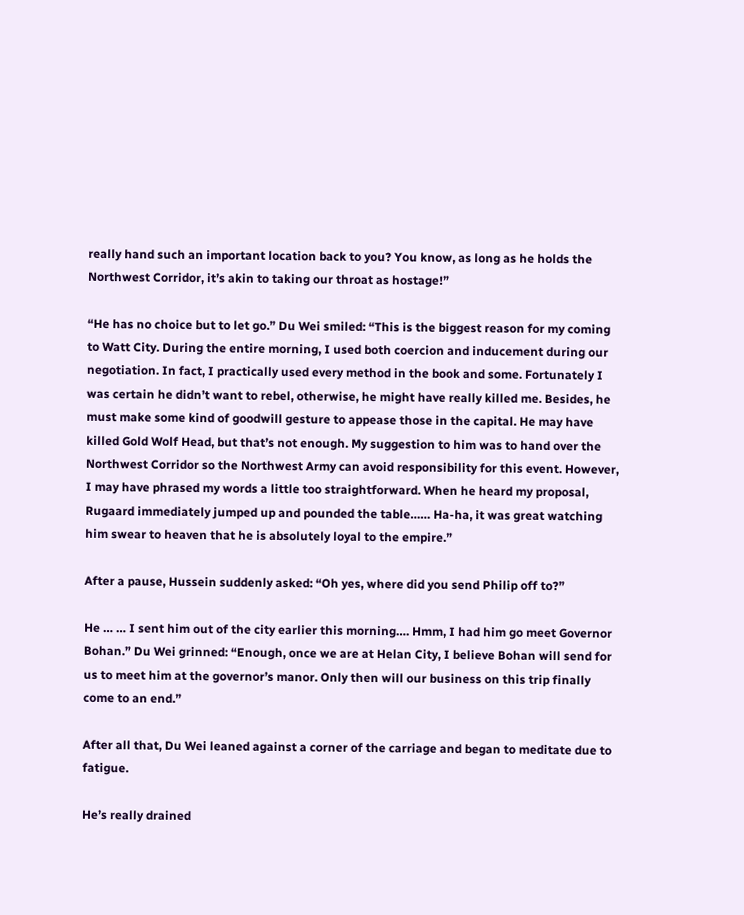really hand such an important location back to you? You know, as long as he holds the Northwest Corridor, it’s akin to taking our throat as hostage!”

“He has no choice but to let go.” Du Wei smiled: “This is the biggest reason for my coming to Watt City. During the entire morning, I used both coercion and inducement during our negotiation. In fact, I practically used every method in the book and some. Fortunately I was certain he didn’t want to rebel, otherwise, he might have really killed me. Besides, he must make some kind of goodwill gesture to appease those in the capital. He may have killed Gold Wolf Head, but that’s not enough. My suggestion to him was to hand over the Northwest Corridor so the Northwest Army can avoid responsibility for this event. However, I may have phrased my words a little too straightforward. When he heard my proposal, Rugaard immediately jumped up and pounded the table…… Ha-ha, it was great watching him swear to heaven that he is absolutely loyal to the empire.”

After a pause, Hussein suddenly asked: “Oh yes, where did you send Philip off to?”

He … … I sent him out of the city earlier this morning…. Hmm, I had him go meet Governor Bohan.” Du Wei grinned: “Enough, once we are at Helan City, I believe Bohan will send for us to meet him at the governor’s manor. Only then will our business on this trip finally come to an end.”

After all that, Du Wei leaned against a corner of the carriage and began to meditate due to fatigue.

He’s really drained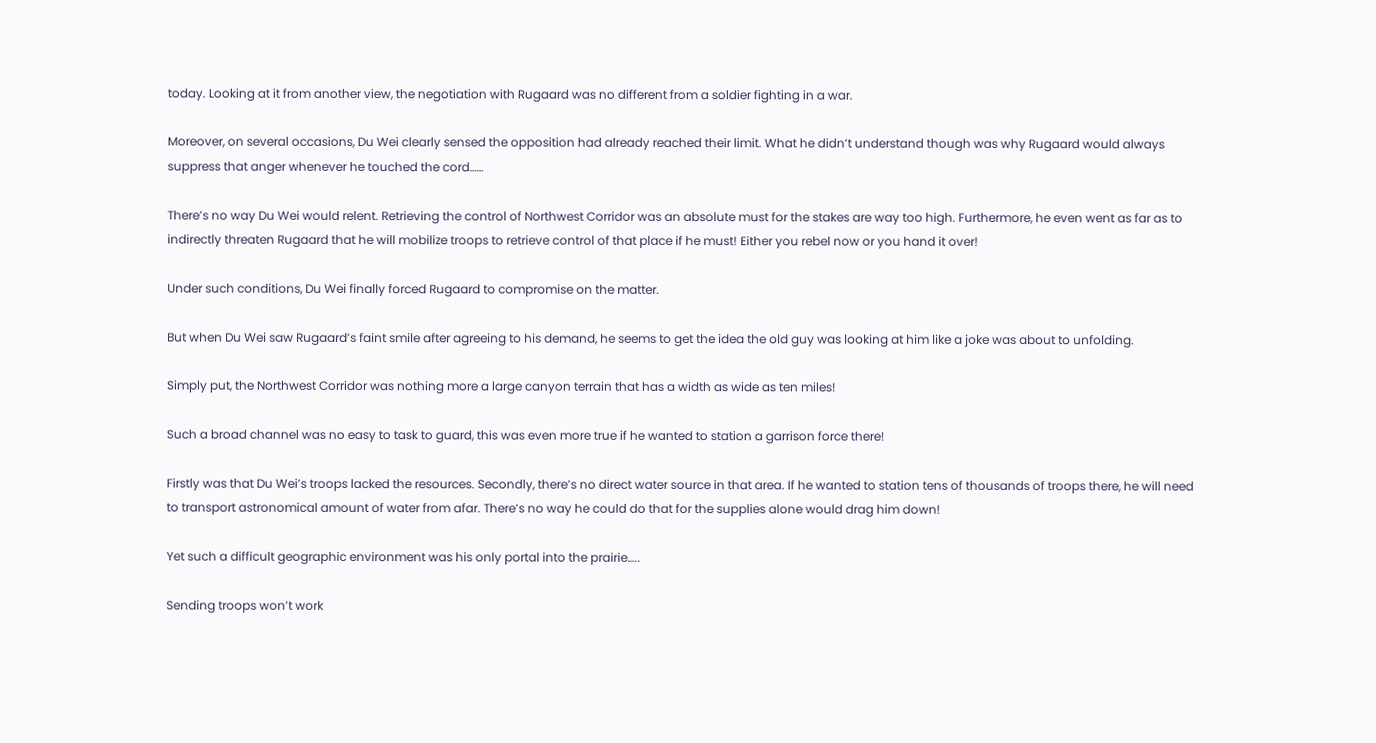today. Looking at it from another view, the negotiation with Rugaard was no different from a soldier fighting in a war.

Moreover, on several occasions, Du Wei clearly sensed the opposition had already reached their limit. What he didn’t understand though was why Rugaard would always suppress that anger whenever he touched the cord……

There’s no way Du Wei would relent. Retrieving the control of Northwest Corridor was an absolute must for the stakes are way too high. Furthermore, he even went as far as to indirectly threaten Rugaard that he will mobilize troops to retrieve control of that place if he must! Either you rebel now or you hand it over!

Under such conditions, Du Wei finally forced Rugaard to compromise on the matter.

But when Du Wei saw Rugaard’s faint smile after agreeing to his demand, he seems to get the idea the old guy was looking at him like a joke was about to unfolding.

Simply put, the Northwest Corridor was nothing more a large canyon terrain that has a width as wide as ten miles!

Such a broad channel was no easy to task to guard, this was even more true if he wanted to station a garrison force there!

Firstly was that Du Wei’s troops lacked the resources. Secondly, there’s no direct water source in that area. If he wanted to station tens of thousands of troops there, he will need to transport astronomical amount of water from afar. There’s no way he could do that for the supplies alone would drag him down!

Yet such a difficult geographic environment was his only portal into the prairie…..

Sending troops won’t work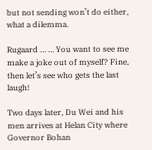but not sending won’t do either, what a dilemma.

Rugaard … … You want to see me make a joke out of myself? Fine, then let’s see who gets the last laugh!

Two days later, Du Wei and his men arrives at Helan City where Governor Bohan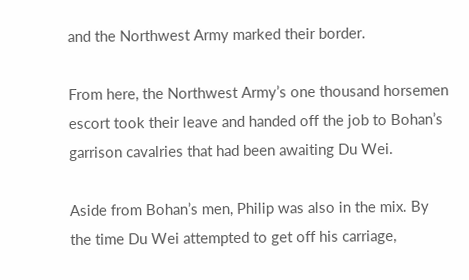and the Northwest Army marked their border.

From here, the Northwest Army’s one thousand horsemen escort took their leave and handed off the job to Bohan’s garrison cavalries that had been awaiting Du Wei.

Aside from Bohan’s men, Philip was also in the mix. By the time Du Wei attempted to get off his carriage,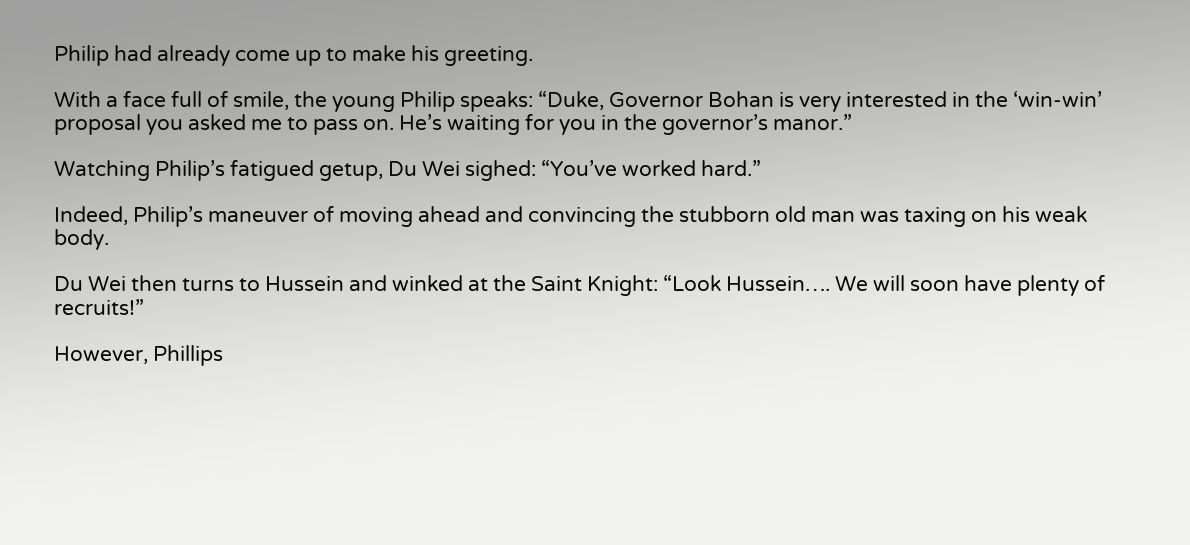Philip had already come up to make his greeting.

With a face full of smile, the young Philip speaks: “Duke, Governor Bohan is very interested in the ‘win-win’ proposal you asked me to pass on. He’s waiting for you in the governor’s manor.”

Watching Philip’s fatigued getup, Du Wei sighed: “You’ve worked hard.”

Indeed, Philip’s maneuver of moving ahead and convincing the stubborn old man was taxing on his weak body.

Du Wei then turns to Hussein and winked at the Saint Knight: “Look Hussein…. We will soon have plenty of recruits!”

However, Phillips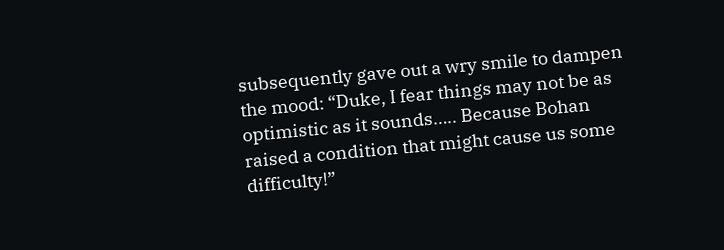subsequently gave out a wry smile to dampen the mood: “Duke, I fear things may not be as optimistic as it sounds….. Because Bohan raised a condition that might cause us some difficulty!”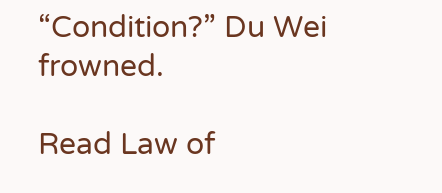“Condition?” Du Wei frowned.

Read Law of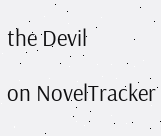the Devil

on NovelTracker